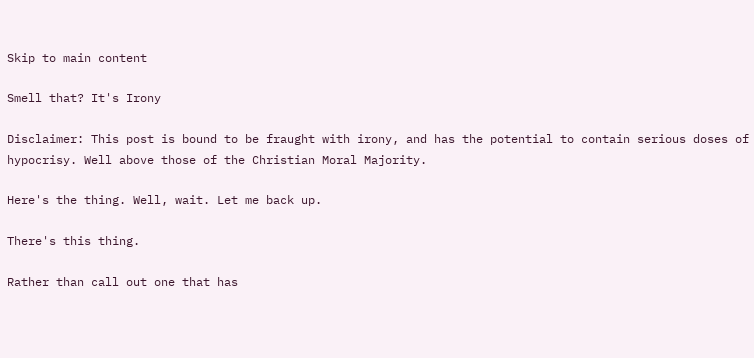Skip to main content

Smell that? It's Irony

Disclaimer: This post is bound to be fraught with irony, and has the potential to contain serious doses of hypocrisy. Well above those of the Christian Moral Majority.

Here's the thing. Well, wait. Let me back up.

There's this thing.

Rather than call out one that has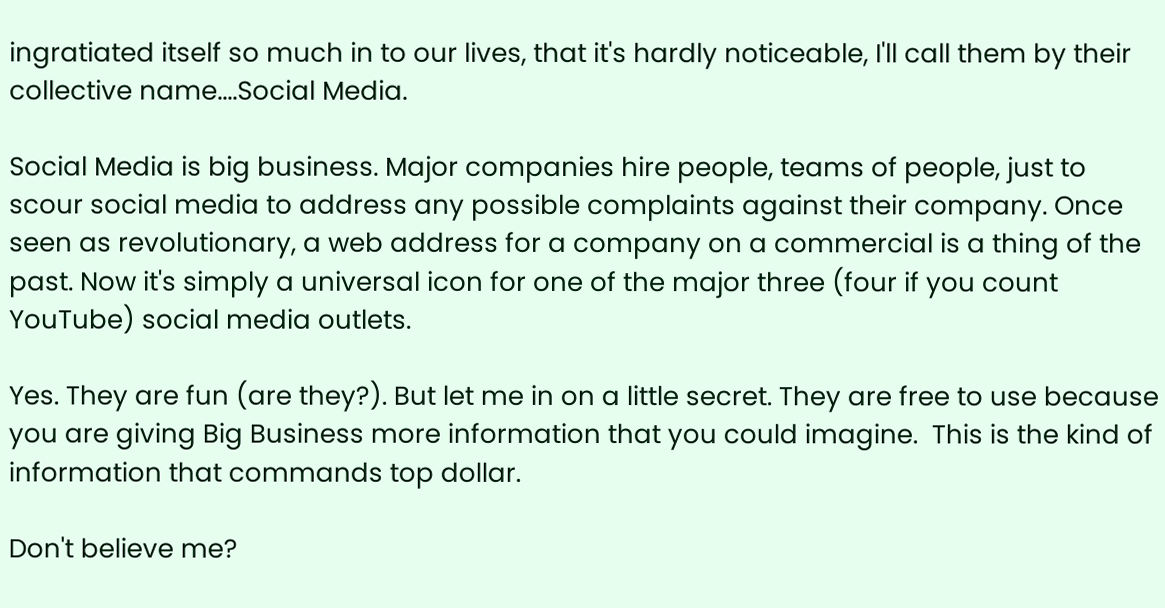ingratiated itself so much in to our lives, that it's hardly noticeable, I'll call them by their collective name....Social Media.

Social Media is big business. Major companies hire people, teams of people, just to scour social media to address any possible complaints against their company. Once seen as revolutionary, a web address for a company on a commercial is a thing of the past. Now it's simply a universal icon for one of the major three (four if you count YouTube) social media outlets.

Yes. They are fun (are they?). But let me in on a little secret. They are free to use because you are giving Big Business more information that you could imagine.  This is the kind of information that commands top dollar.

Don't believe me?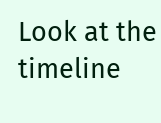Look at the timeline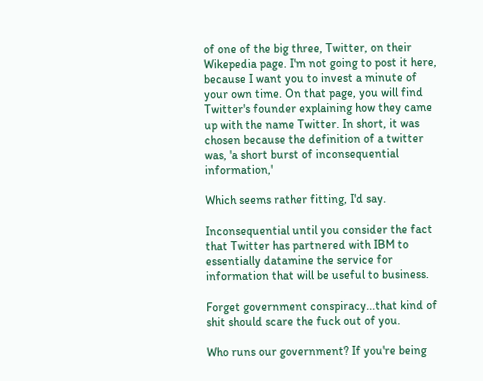of one of the big three, Twitter, on their Wikepedia page. I'm not going to post it here, because I want you to invest a minute of your own time. On that page, you will find Twitter's founder explaining how they came up with the name Twitter. In short, it was chosen because the definition of a twitter was, 'a short burst of inconsequential information,'

Which seems rather fitting, I'd say.

Inconsequential until you consider the fact that Twitter has partnered with IBM to essentially datamine the service for information that will be useful to business.

Forget government conspiracy...that kind of shit should scare the fuck out of you.

Who runs our government? If you're being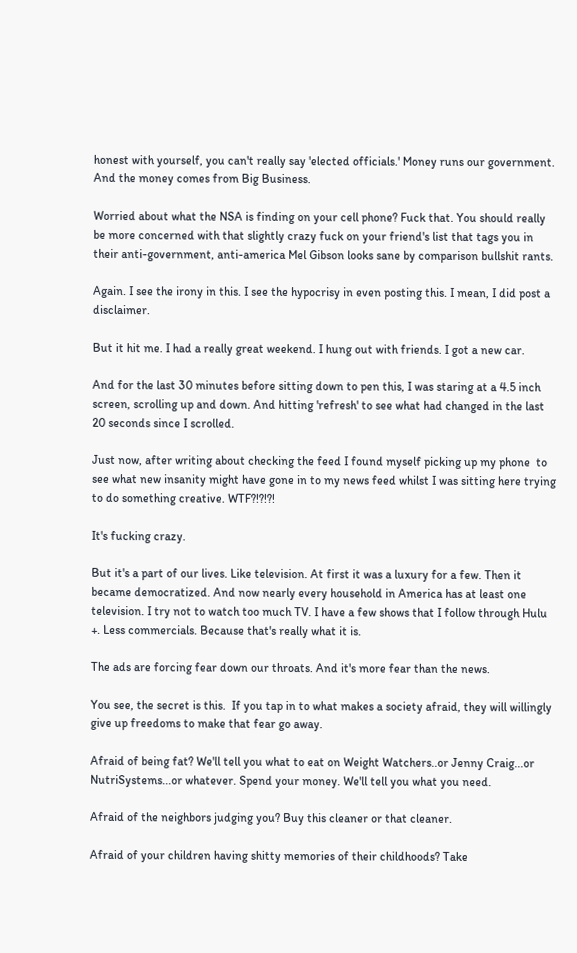honest with yourself, you can't really say 'elected officials.' Money runs our government. And the money comes from Big Business.

Worried about what the NSA is finding on your cell phone? Fuck that. You should really be more concerned with that slightly crazy fuck on your friend's list that tags you in their anti-government, anti-america Mel Gibson looks sane by comparison bullshit rants.

Again. I see the irony in this. I see the hypocrisy in even posting this. I mean, I did post a disclaimer.

But it hit me. I had a really great weekend. I hung out with friends. I got a new car.

And for the last 30 minutes before sitting down to pen this, I was staring at a 4.5 inch screen, scrolling up and down. And hitting 'refresh' to see what had changed in the last 20 seconds since I scrolled.

Just now, after writing about checking the feed I found myself picking up my phone  to see what new insanity might have gone in to my news feed whilst I was sitting here trying to do something creative. WTF?!?!?!

It's fucking crazy.

But it's a part of our lives. Like television. At first it was a luxury for a few. Then it became democratized. And now nearly every household in America has at least one television. I try not to watch too much TV. I have a few shows that I follow through Hulu +. Less commercials. Because that's really what it is.

The ads are forcing fear down our throats. And it's more fear than the news.

You see, the secret is this.  If you tap in to what makes a society afraid, they will willingly give up freedoms to make that fear go away.

Afraid of being fat? We'll tell you what to eat on Weight Watchers..or Jenny Craig...or NutriSystems...or whatever. Spend your money. We'll tell you what you need.

Afraid of the neighbors judging you? Buy this cleaner or that cleaner.

Afraid of your children having shitty memories of their childhoods? Take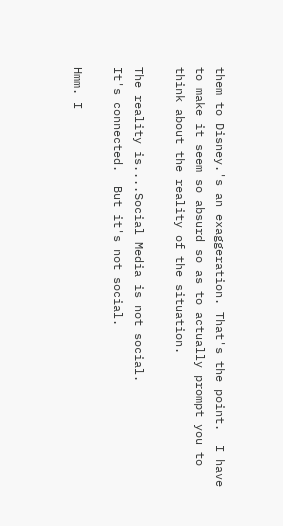them to Disney.'s an exaggeration. That's the point.  I have to make it seem so absurd so as to actually prompt you to think about the reality of the situation.

The reality is....Social Media is not social.
It's connected.  But it's not social.

Hmm. I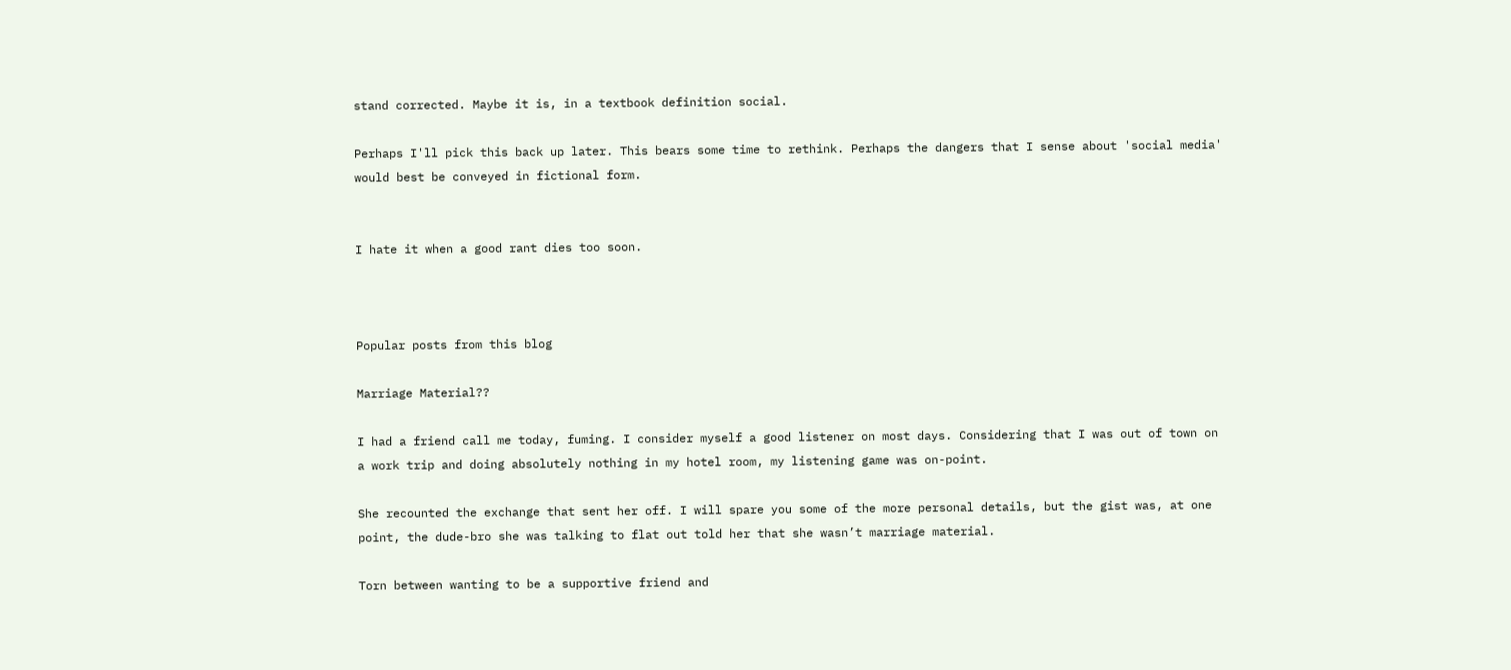stand corrected. Maybe it is, in a textbook definition social.

Perhaps I'll pick this back up later. This bears some time to rethink. Perhaps the dangers that I sense about 'social media' would best be conveyed in fictional form.


I hate it when a good rant dies too soon.



Popular posts from this blog

Marriage Material??

I had a friend call me today, fuming. I consider myself a good listener on most days. Considering that I was out of town on a work trip and doing absolutely nothing in my hotel room, my listening game was on-point.

She recounted the exchange that sent her off. I will spare you some of the more personal details, but the gist was, at one point, the dude-bro she was talking to flat out told her that she wasn’t marriage material.

Torn between wanting to be a supportive friend and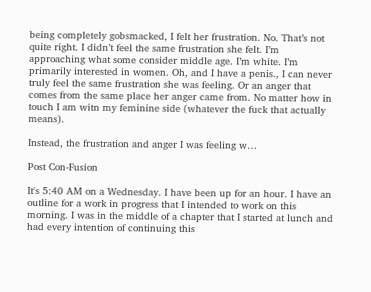being completely gobsmacked, I felt her frustration. No. That’s not quite right. I didn’t feel the same frustration she felt. I’m approaching what some consider middle age. I’m white. I’m primarily interested in women. Oh, and I have a penis., I can never truly feel the same frustration she was feeling. Or an anger that comes from the same place her anger came from. No matter how in touch I am witn my feminine side (whatever the fuck that actually means).

Instead, the frustration and anger I was feeling w…

Post Con-Fusion

It's 5:40 AM on a Wednesday. I have been up for an hour. I have an outline for a work in progress that I intended to work on this morning. I was in the middle of a chapter that I started at lunch and had every intention of continuing this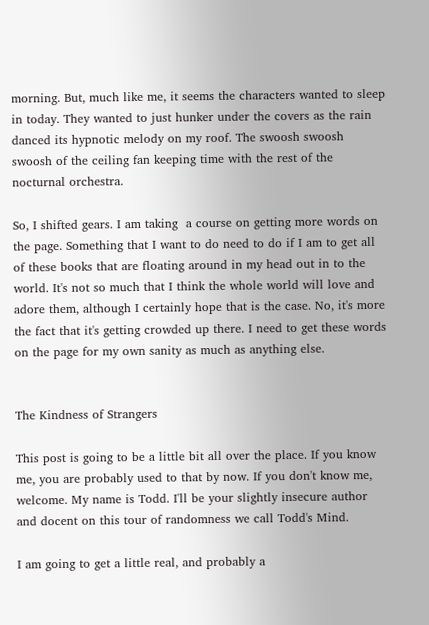morning. But, much like me, it seems the characters wanted to sleep in today. They wanted to just hunker under the covers as the rain danced its hypnotic melody on my roof. The swoosh swoosh swoosh of the ceiling fan keeping time with the rest of the nocturnal orchestra.

So, I shifted gears. I am taking  a course on getting more words on the page. Something that I want to do need to do if I am to get all of these books that are floating around in my head out in to the world. It's not so much that I think the whole world will love and adore them, although I certainly hope that is the case. No, it's more the fact that it's getting crowded up there. I need to get these words on the page for my own sanity as much as anything else.


The Kindness of Strangers

This post is going to be a little bit all over the place. If you know me, you are probably used to that by now. If you don't know me, welcome. My name is Todd. I'll be your slightly insecure author and docent on this tour of randomness we call Todd's Mind.

I am going to get a little real, and probably a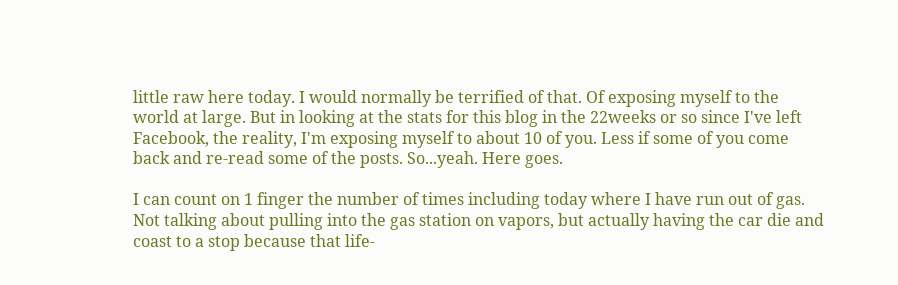little raw here today. I would normally be terrified of that. Of exposing myself to the world at large. But in looking at the stats for this blog in the 22weeks or so since I've left Facebook, the reality, I'm exposing myself to about 10 of you. Less if some of you come back and re-read some of the posts. So...yeah. Here goes.

I can count on 1 finger the number of times including today where I have run out of gas. Not talking about pulling into the gas station on vapors, but actually having the car die and coast to a stop because that life-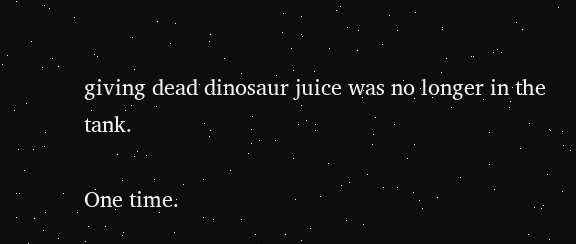giving dead dinosaur juice was no longer in the tank.

One time.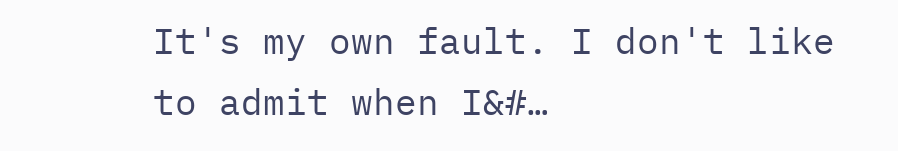It's my own fault. I don't like to admit when I&#…